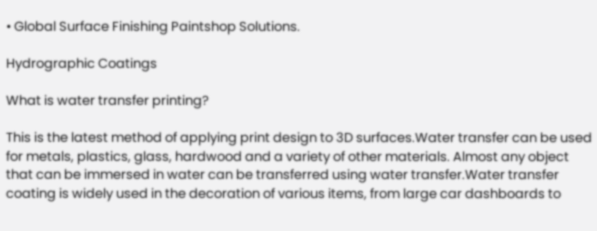• Global Surface Finishing Paintshop Solutions.

Hydrographic Coatings

What is water transfer printing?

This is the latest method of applying print design to 3D surfaces.Water transfer can be used for metals, plastics, glass, hardwood and a variety of other materials. Almost any object that can be immersed in water can be transferred using water transfer.Water transfer coating is widely used in the decoration of various items, from large car dashboards to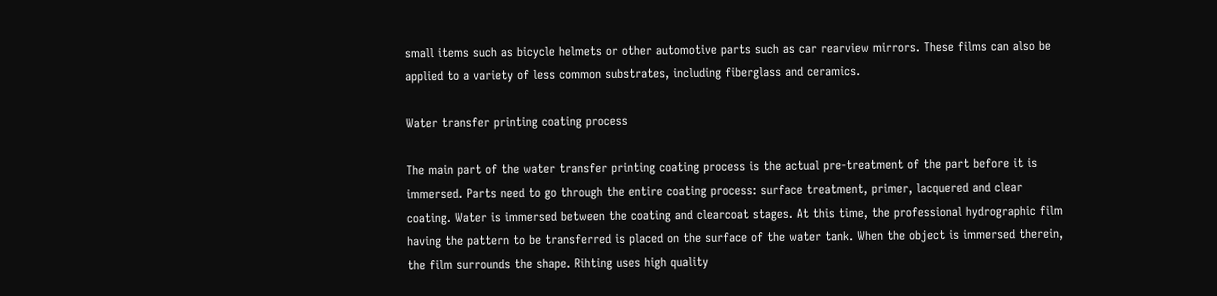small items such as bicycle helmets or other automotive parts such as car rearview mirrors. These films can also be applied to a variety of less common substrates, including fiberglass and ceramics.

Water transfer printing coating process

The main part of the water transfer printing coating process is the actual pre-treatment of the part before it is immersed. Parts need to go through the entire coating process: surface treatment, primer, lacquered and clear coating. Water is immersed between the coating and clearcoat stages. At this time, the professional hydrographic film having the pattern to be transferred is placed on the surface of the water tank. When the object is immersed therein, the film surrounds the shape. Rihting uses high quality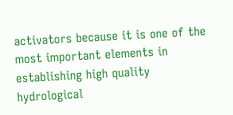activators because it is one of the most important elements in establishing high quality hydrological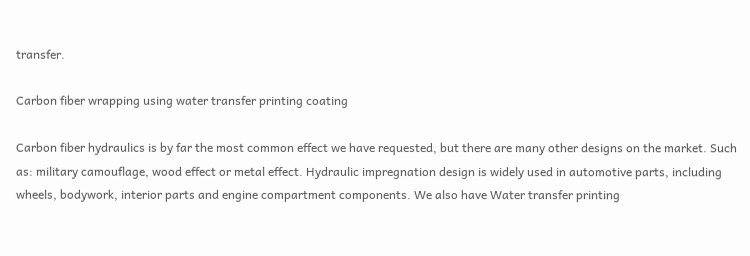transfer.

Carbon fiber wrapping using water transfer printing coating

Carbon fiber hydraulics is by far the most common effect we have requested, but there are many other designs on the market. Such as: military camouflage, wood effect or metal effect. Hydraulic impregnation design is widely used in automotive parts, including wheels, bodywork, interior parts and engine compartment components. We also have Water transfer printing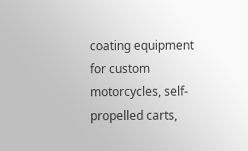coating equipment for custom motorcycles, self-propelled carts,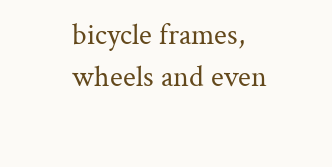bicycle frames, wheels and even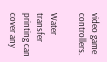video game controllers.

Water transfer printing can cover any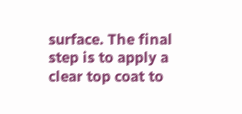surface. The final step is to apply a clear top coat to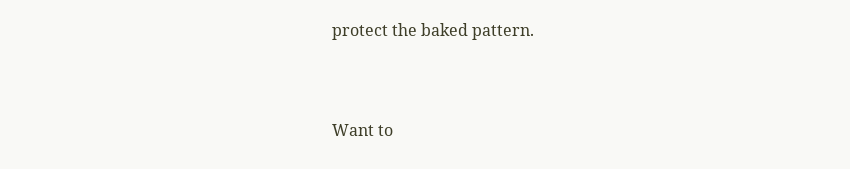protect the baked pattern.


Want to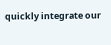quickly integrate our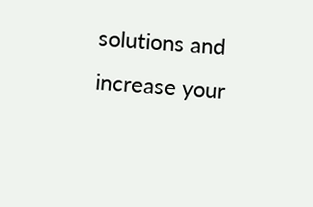solutions and increase your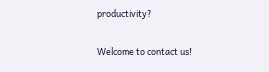productivity?

Welcome to contact us!